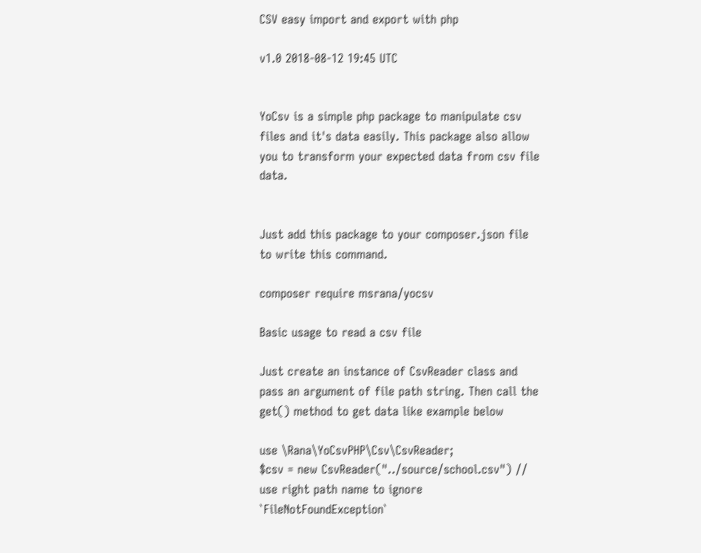CSV easy import and export with php

v1.0 2018-08-12 19:45 UTC


YoCsv is a simple php package to manipulate csv files and it's data easily. This package also allow you to transform your expected data from csv file data.


Just add this package to your composer.json file to write this command.

composer require msrana/yocsv

Basic usage to read a csv file

Just create an instance of CsvReader class and pass an argument of file path string. Then call the get() method to get data like example below

use \Rana\YoCsvPHP\Csv\CsvReader;
$csv = new CsvReader("../source/school.csv") // use right path name to ignore `FileNotFoundException`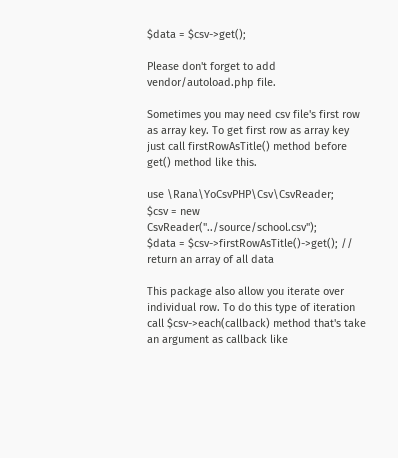$data = $csv->get();

Please don't forget to add vendor/autoload.php file.

Sometimes you may need csv file's first row as array key. To get first row as array key just call firstRowAsTitle() method before get() method like this.

use \Rana\YoCsvPHP\Csv\CsvReader;
$csv = new CsvReader("../source/school.csv");
$data = $csv->firstRowAsTitle()->get(); // return an array of all data

This package also allow you iterate over individual row. To do this type of iteration call $csv->each(callback) method that's take an argument as callback like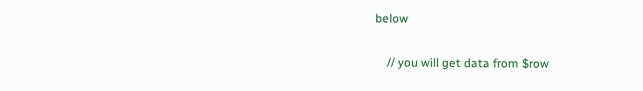below

    // you will get data from $row